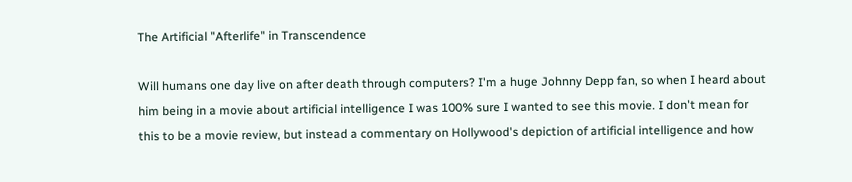The Artificial "Afterlife" in Transcendence

Will humans one day live on after death through computers? I'm a huge Johnny Depp fan, so when I heard about him being in a movie about artificial intelligence I was 100% sure I wanted to see this movie. I don't mean for this to be a movie review, but instead a commentary on Hollywood's depiction of artificial intelligence and how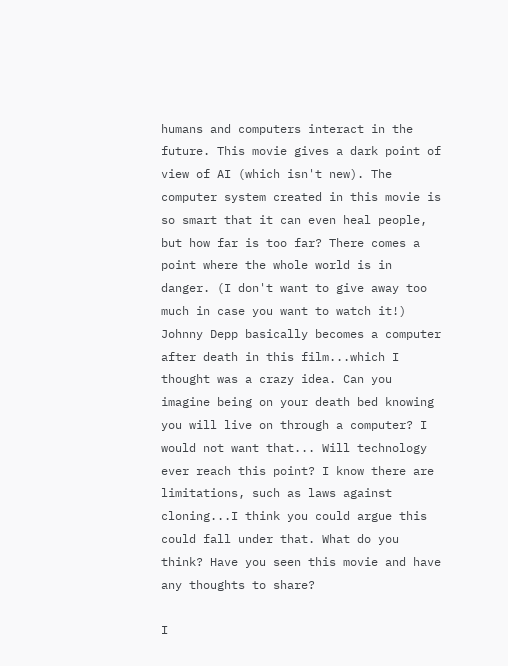humans and computers interact in the future. This movie gives a dark point of view of AI (which isn't new). The computer system created in this movie is so smart that it can even heal people, but how far is too far? There comes a point where the whole world is in danger. (I don't want to give away too much in case you want to watch it!) Johnny Depp basically becomes a computer after death in this film...which I thought was a crazy idea. Can you imagine being on your death bed knowing you will live on through a computer? I would not want that... Will technology ever reach this point? I know there are limitations, such as laws against cloning...I think you could argue this could fall under that. What do you think? Have you seen this movie and have any thoughts to share?

I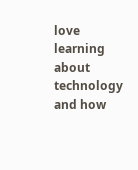love learning about technology and how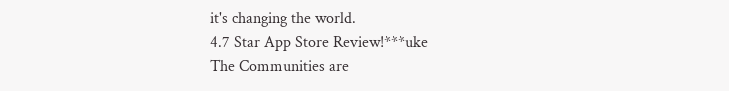it's changing the world.
4.7 Star App Store Review!***uke
The Communities are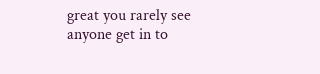great you rarely see anyone get in to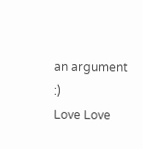an argument :)
Love Love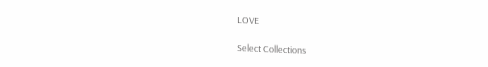LOVE

Select Collections